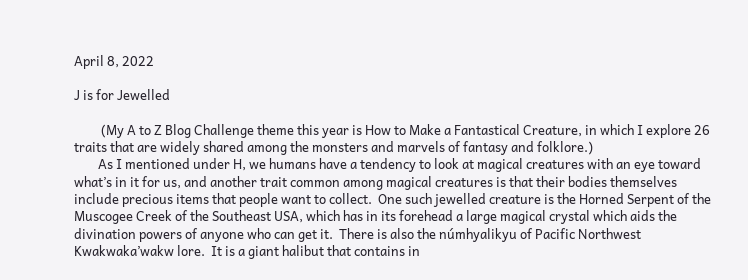April 8, 2022

J is for Jewelled

         (My A to Z Blog Challenge theme this year is How to Make a Fantastical Creature, in which I explore 26 traits that are widely shared among the monsters and marvels of fantasy and folklore.)
        As I mentioned under H, we humans have a tendency to look at magical creatures with an eye toward what’s in it for us, and another trait common among magical creatures is that their bodies themselves include precious items that people want to collect.  One such jewelled creature is the Horned Serpent of the Muscogee Creek of the Southeast USA, which has in its forehead a large magical crystal which aids the divination powers of anyone who can get it.  There is also the númhyalikyu of Pacific Northwest Kwakwaka’wakw lore.  It is a giant halibut that contains in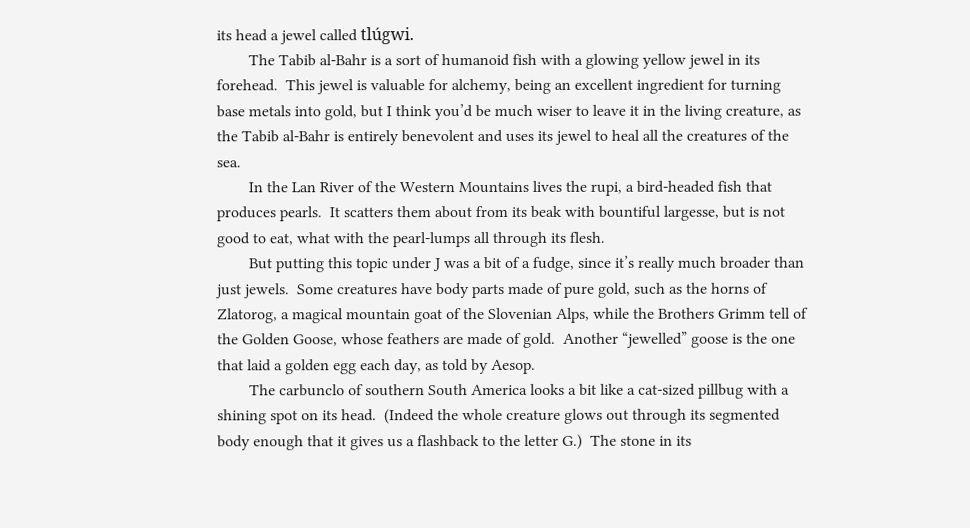its head a jewel called tlúgwi.
        The Tabib al-Bahr is a sort of humanoid fish with a glowing yellow jewel in its forehead.  This jewel is valuable for alchemy, being an excellent ingredient for turning base metals into gold, but I think you’d be much wiser to leave it in the living creature, as the Tabib al-Bahr is entirely benevolent and uses its jewel to heal all the creatures of the sea.
        In the Lan River of the Western Mountains lives the rupi, a bird-headed fish that produces pearls.  It scatters them about from its beak with bountiful largesse, but is not good to eat, what with the pearl-lumps all through its flesh.
        But putting this topic under J was a bit of a fudge, since it’s really much broader than just jewels.  Some creatures have body parts made of pure gold, such as the horns of Zlatorog, a magical mountain goat of the Slovenian Alps, while the Brothers Grimm tell of the Golden Goose, whose feathers are made of gold.  Another “jewelled” goose is the one that laid a golden egg each day, as told by Aesop.
        The carbunclo of southern South America looks a bit like a cat-sized pillbug with a shining spot on its head.  (Indeed the whole creature glows out through its segmented body enough that it gives us a flashback to the letter G.)  The stone in its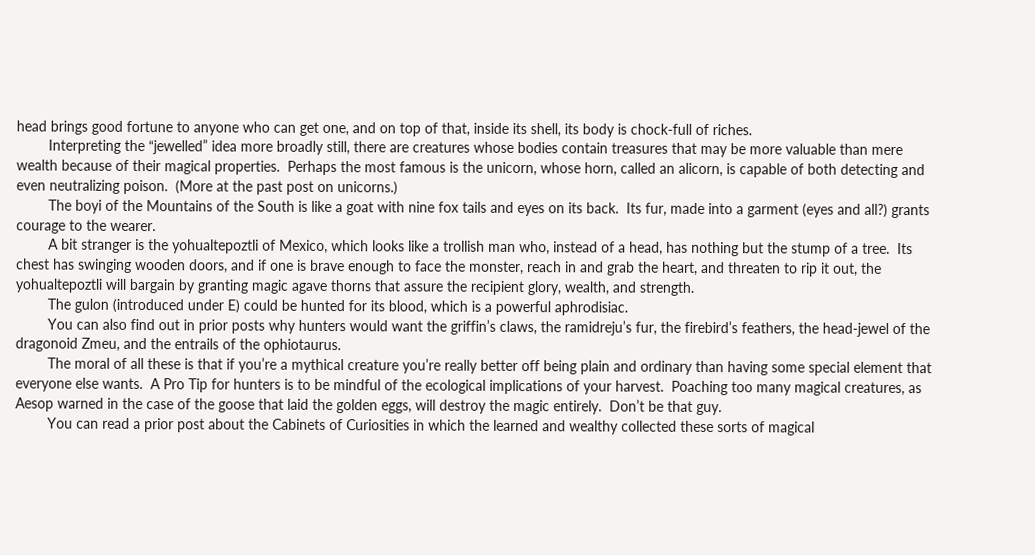head brings good fortune to anyone who can get one, and on top of that, inside its shell, its body is chock-full of riches.
        Interpreting the “jewelled” idea more broadly still, there are creatures whose bodies contain treasures that may be more valuable than mere wealth because of their magical properties.  Perhaps the most famous is the unicorn, whose horn, called an alicorn, is capable of both detecting and even neutralizing poison.  (More at the past post on unicorns.)
        The boyi of the Mountains of the South is like a goat with nine fox tails and eyes on its back.  Its fur, made into a garment (eyes and all?) grants courage to the wearer.
        A bit stranger is the yohualtepoztli of Mexico, which looks like a trollish man who, instead of a head, has nothing but the stump of a tree.  Its chest has swinging wooden doors, and if one is brave enough to face the monster, reach in and grab the heart, and threaten to rip it out, the yohualtepoztli will bargain by granting magic agave thorns that assure the recipient glory, wealth, and strength.
        The gulon (introduced under E) could be hunted for its blood, which is a powerful aphrodisiac.
        You can also find out in prior posts why hunters would want the griffin’s claws, the ramidreju’s fur, the firebird’s feathers, the head-jewel of the dragonoid Zmeu, and the entrails of the ophiotaurus.
        The moral of all these is that if you’re a mythical creature you’re really better off being plain and ordinary than having some special element that everyone else wants.  A Pro Tip for hunters is to be mindful of the ecological implications of your harvest.  Poaching too many magical creatures, as Aesop warned in the case of the goose that laid the golden eggs, will destroy the magic entirely.  Don’t be that guy.
        You can read a prior post about the Cabinets of Curiosities in which the learned and wealthy collected these sorts of magical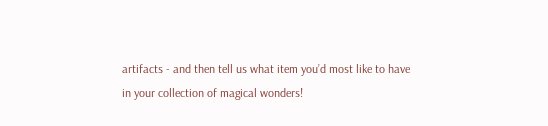artifacts - and then tell us what item you’d most like to have in your collection of magical wonders!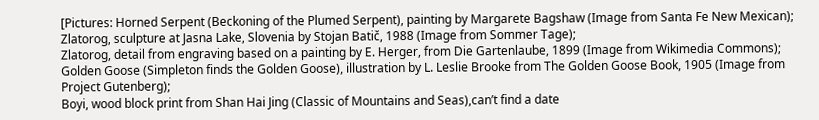[Pictures: Horned Serpent (Beckoning of the Plumed Serpent), painting by Margarete Bagshaw (Image from Santa Fe New Mexican);
Zlatorog, sculpture at Jasna Lake, Slovenia by Stojan Batič, 1988 (Image from Sommer Tage);
Zlatorog, detail from engraving based on a painting by E. Herger, from Die Gartenlaube, 1899 (Image from Wikimedia Commons);
Golden Goose (Simpleton finds the Golden Goose), illustration by L. Leslie Brooke from The Golden Goose Book, 1905 (Image from Project Gutenberg);
Boyi, wood block print from Shan Hai Jing (Classic of Mountains and Seas),can’t find a date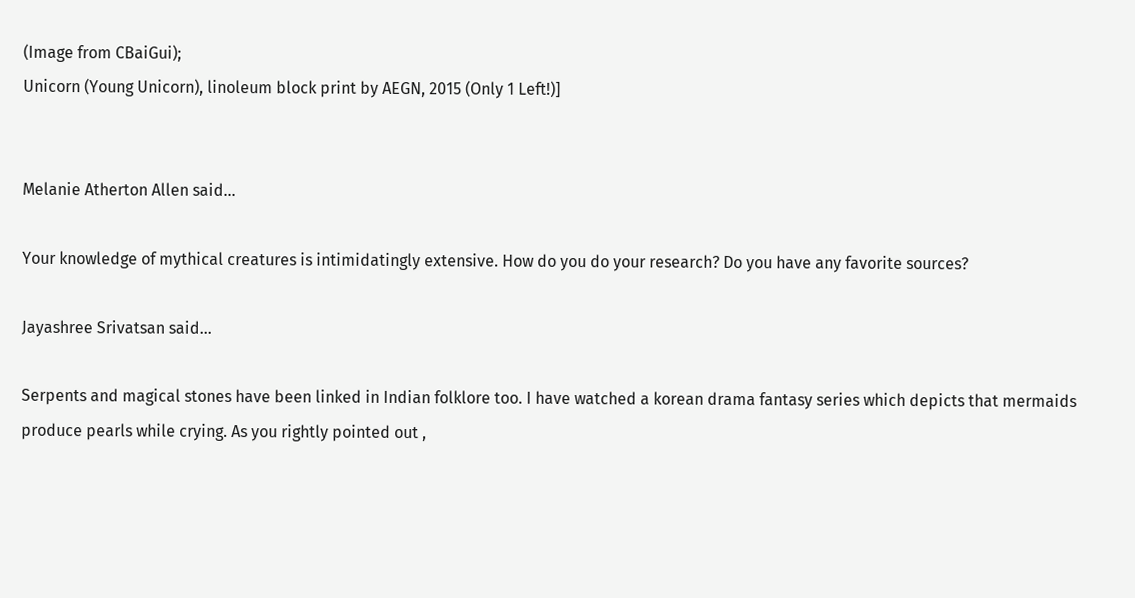(Image from CBaiGui);
Unicorn (Young Unicorn), linoleum block print by AEGN, 2015 (Only 1 Left!)]


Melanie Atherton Allen said...

Your knowledge of mythical creatures is intimidatingly extensive. How do you do your research? Do you have any favorite sources?

Jayashree Srivatsan said...

Serpents and magical stones have been linked in Indian folklore too. I have watched a korean drama fantasy series which depicts that mermaids produce pearls while crying. As you rightly pointed out ,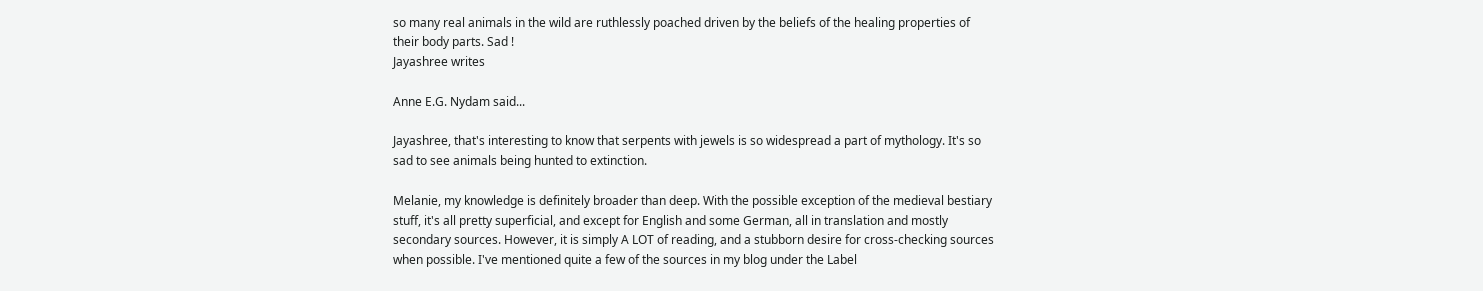so many real animals in the wild are ruthlessly poached driven by the beliefs of the healing properties of their body parts. Sad !
Jayashree writes

Anne E.G. Nydam said...

Jayashree, that's interesting to know that serpents with jewels is so widespread a part of mythology. It's so sad to see animals being hunted to extinction.

Melanie, my knowledge is definitely broader than deep. With the possible exception of the medieval bestiary stuff, it's all pretty superficial, and except for English and some German, all in translation and mostly secondary sources. However, it is simply A LOT of reading, and a stubborn desire for cross-checking sources when possible. I've mentioned quite a few of the sources in my blog under the Label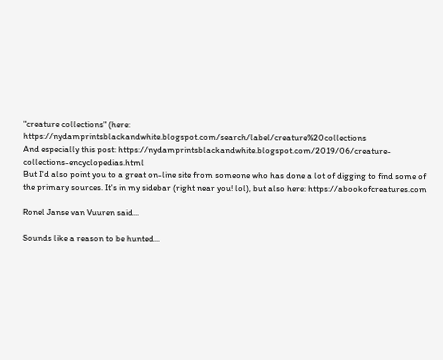"creature collections" (here: https://nydamprintsblackandwhite.blogspot.com/search/label/creature%20collections
And especially this post: https://nydamprintsblackandwhite.blogspot.com/2019/06/creature-collections-encyclopedias.html
But I'd also point you to a great on-line site from someone who has done a lot of digging to find some of the primary sources. It's in my sidebar (right near you! lol), but also here: https://abookofcreatures.com

Ronel Janse van Vuuren said...

Sounds like a reason to be hunted...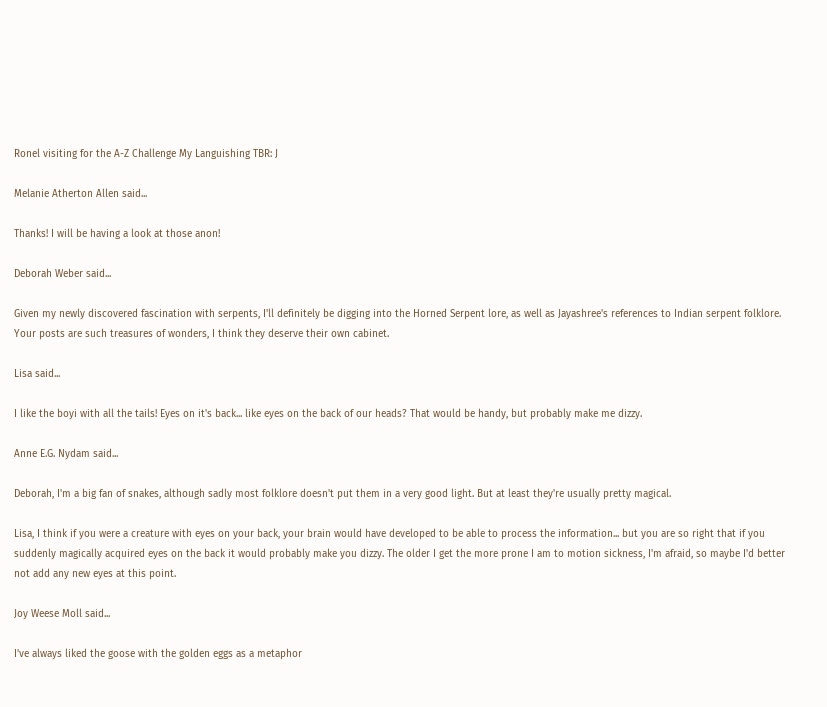Ronel visiting for the A-Z Challenge My Languishing TBR: J

Melanie Atherton Allen said...

Thanks! I will be having a look at those anon!

Deborah Weber said...

Given my newly discovered fascination with serpents, I'll definitely be digging into the Horned Serpent lore, as well as Jayashree's references to Indian serpent folklore. Your posts are such treasures of wonders, I think they deserve their own cabinet.

Lisa said...

I like the boyi with all the tails! Eyes on it's back... like eyes on the back of our heads? That would be handy, but probably make me dizzy.

Anne E.G. Nydam said...

Deborah, I'm a big fan of snakes, although sadly most folklore doesn't put them in a very good light. But at least they're usually pretty magical.

Lisa, I think if you were a creature with eyes on your back, your brain would have developed to be able to process the information... but you are so right that if you suddenly magically acquired eyes on the back it would probably make you dizzy. The older I get the more prone I am to motion sickness, I'm afraid, so maybe I'd better not add any new eyes at this point.

Joy Weese Moll said...

I've always liked the goose with the golden eggs as a metaphor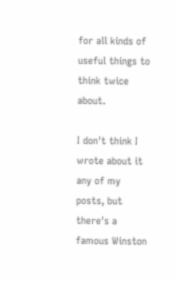for all kinds of useful things to think twice about.

I don't think I wrote about it any of my posts, but there's a famous Winston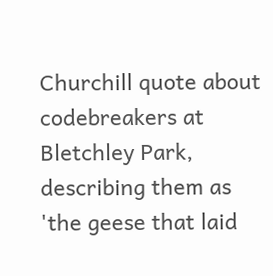Churchill quote about codebreakers at Bletchley Park, describing them as 'the geese that laid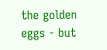the golden eggs - but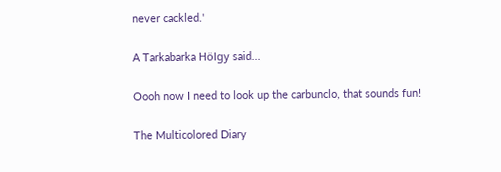never cackled.'

A Tarkabarka Hölgy said...

Oooh now I need to look up the carbunclo, that sounds fun!

The Multicolored Diary